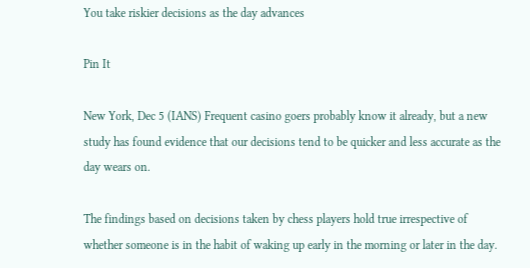You take riskier decisions as the day advances

Pin It

New York, Dec 5 (IANS) Frequent casino goers probably know it already, but a new study has found evidence that our decisions tend to be quicker and less accurate as the day wears on.

The findings based on decisions taken by chess players hold true irrespective of whether someone is in the habit of waking up early in the morning or later in the day.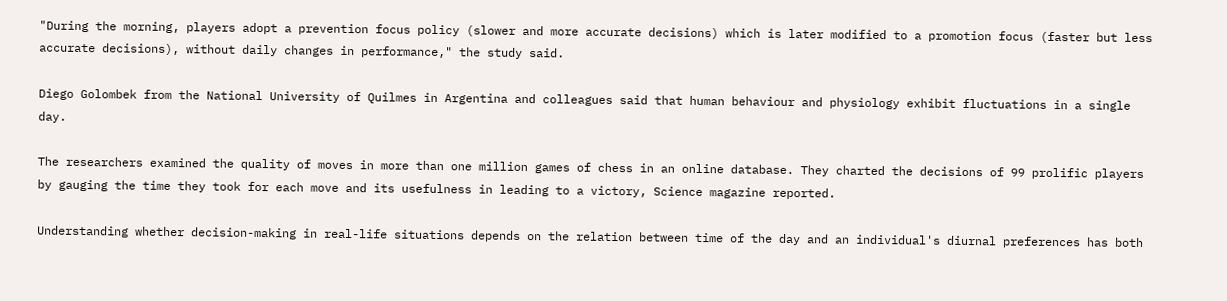"During the morning, players adopt a prevention focus policy (slower and more accurate decisions) which is later modified to a promotion focus (faster but less accurate decisions), without daily changes in performance," the study said.

Diego Golombek from the National University of Quilmes in Argentina and colleagues said that human behaviour and physiology exhibit fluctuations in a single day.

The researchers examined the quality of moves in more than one million games of chess in an online database. They charted the decisions of 99 prolific players by gauging the time they took for each move and its usefulness in leading to a victory, Science magazine reported.

Understanding whether decision-making in real-life situations depends on the relation between time of the day and an individual's diurnal preferences has both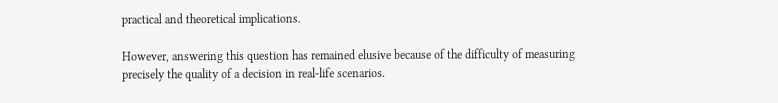practical and theoretical implications.

However, answering this question has remained elusive because of the difficulty of measuring precisely the quality of a decision in real-life scenarios.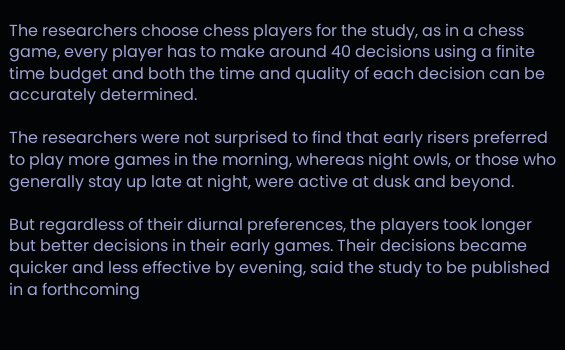The researchers choose chess players for the study, as in a chess game, every player has to make around 40 decisions using a finite time budget and both the time and quality of each decision can be accurately determined.

The researchers were not surprised to find that early risers preferred to play more games in the morning, whereas night owls, or those who generally stay up late at night, were active at dusk and beyond.

But regardless of their diurnal preferences, the players took longer but better decisions in their early games. Their decisions became quicker and less effective by evening, said the study to be published in a forthcoming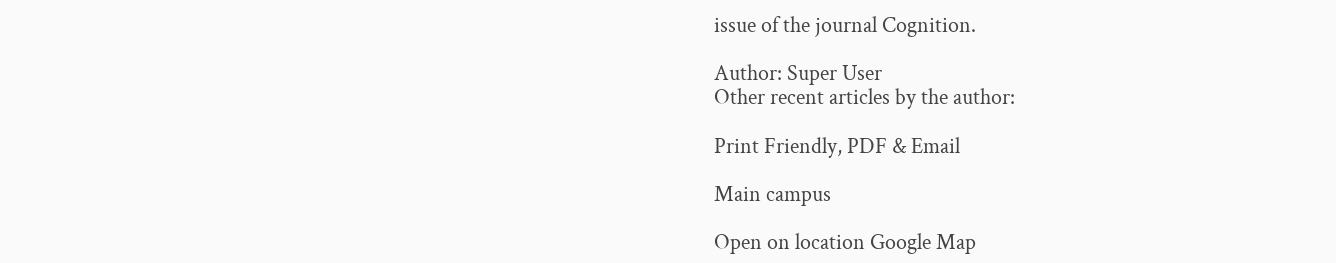issue of the journal Cognition.

Author: Super User
Other recent articles by the author:

Print Friendly, PDF & Email

Main campus

Open on location Google Map